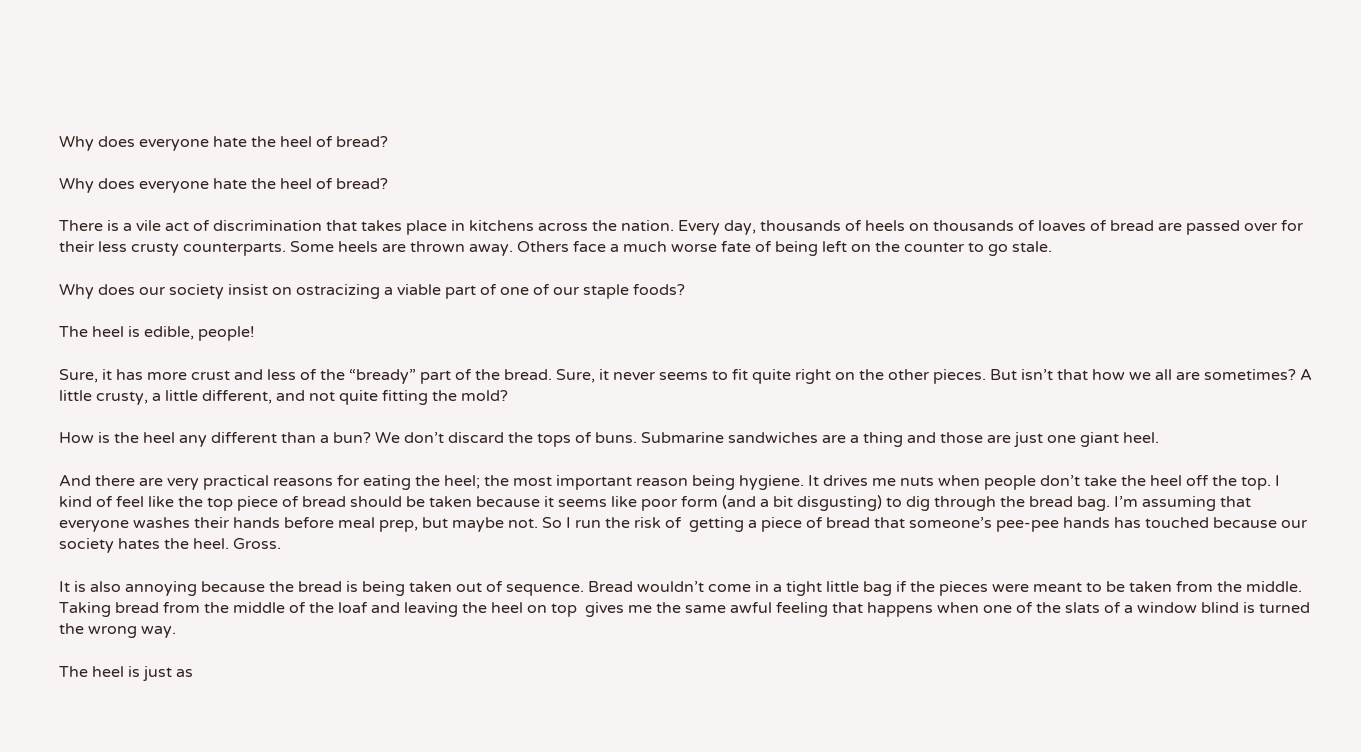Why does everyone hate the heel of bread?

Why does everyone hate the heel of bread?

There is a vile act of discrimination that takes place in kitchens across the nation. Every day, thousands of heels on thousands of loaves of bread are passed over for their less crusty counterparts. Some heels are thrown away. Others face a much worse fate of being left on the counter to go stale.

Why does our society insist on ostracizing a viable part of one of our staple foods?

The heel is edible, people!

Sure, it has more crust and less of the “bready” part of the bread. Sure, it never seems to fit quite right on the other pieces. But isn’t that how we all are sometimes? A little crusty, a little different, and not quite fitting the mold?

How is the heel any different than a bun? We don’t discard the tops of buns. Submarine sandwiches are a thing and those are just one giant heel.

And there are very practical reasons for eating the heel; the most important reason being hygiene. It drives me nuts when people don’t take the heel off the top. I kind of feel like the top piece of bread should be taken because it seems like poor form (and a bit disgusting) to dig through the bread bag. I’m assuming that everyone washes their hands before meal prep, but maybe not. So I run the risk of  getting a piece of bread that someone’s pee-pee hands has touched because our society hates the heel. Gross.

It is also annoying because the bread is being taken out of sequence. Bread wouldn’t come in a tight little bag if the pieces were meant to be taken from the middle. Taking bread from the middle of the loaf and leaving the heel on top  gives me the same awful feeling that happens when one of the slats of a window blind is turned the wrong way.

The heel is just as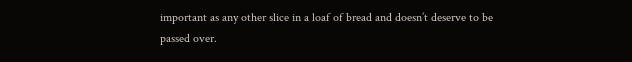important as any other slice in a loaf of bread and doesn’t deserve to be passed over.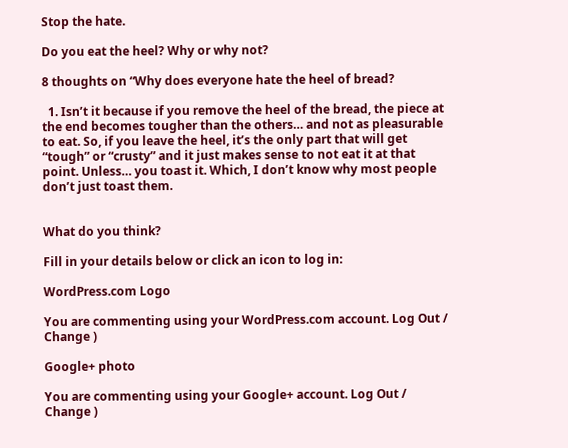Stop the hate.

Do you eat the heel? Why or why not?

8 thoughts on “Why does everyone hate the heel of bread?

  1. Isn’t it because if you remove the heel of the bread, the piece at the end becomes tougher than the others… and not as pleasurable to eat. So, if you leave the heel, it’s the only part that will get “tough” or “crusty” and it just makes sense to not eat it at that point. Unless… you toast it. Which, I don’t know why most people don’t just toast them.


What do you think?

Fill in your details below or click an icon to log in:

WordPress.com Logo

You are commenting using your WordPress.com account. Log Out /  Change )

Google+ photo

You are commenting using your Google+ account. Log Out /  Change )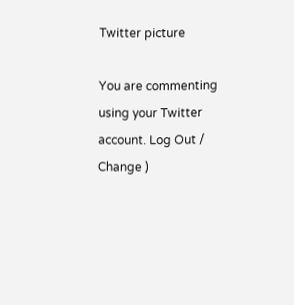Twitter picture

You are commenting using your Twitter account. Log Out /  Change )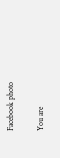Facebook photo

You are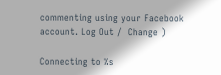commenting using your Facebook account. Log Out /  Change )

Connecting to %s